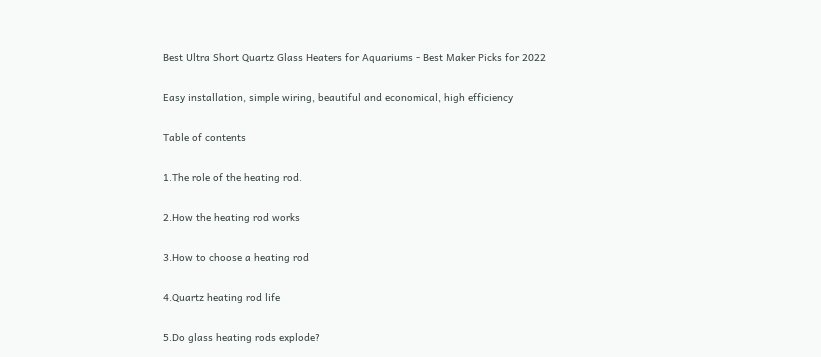Best Ultra Short Quartz Glass Heaters for Aquariums - Best Maker Picks for 2022

Easy installation, simple wiring, beautiful and economical, high efficiency

Table of contents

1.The role of the heating rod.

2.How the heating rod works

3.How to choose a heating rod

4.Quartz heating rod life

5.Do glass heating rods explode?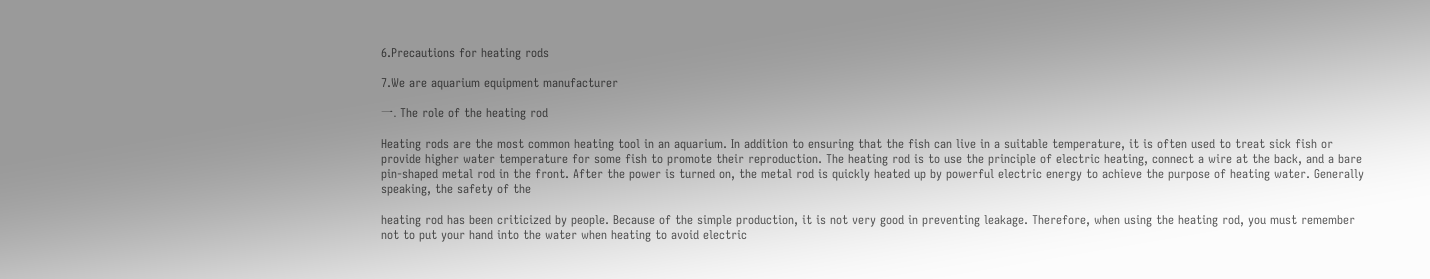6.Precautions for heating rods

7.We are aquarium equipment manufacturer

一. The role of the heating rod

Heating rods are the most common heating tool in an aquarium. In addition to ensuring that the fish can live in a suitable temperature, it is often used to treat sick fish or provide higher water temperature for some fish to promote their reproduction. The heating rod is to use the principle of electric heating, connect a wire at the back, and a bare pin-shaped metal rod in the front. After the power is turned on, the metal rod is quickly heated up by powerful electric energy to achieve the purpose of heating water. Generally speaking, the safety of the

heating rod has been criticized by people. Because of the simple production, it is not very good in preventing leakage. Therefore, when using the heating rod, you must remember not to put your hand into the water when heating to avoid electric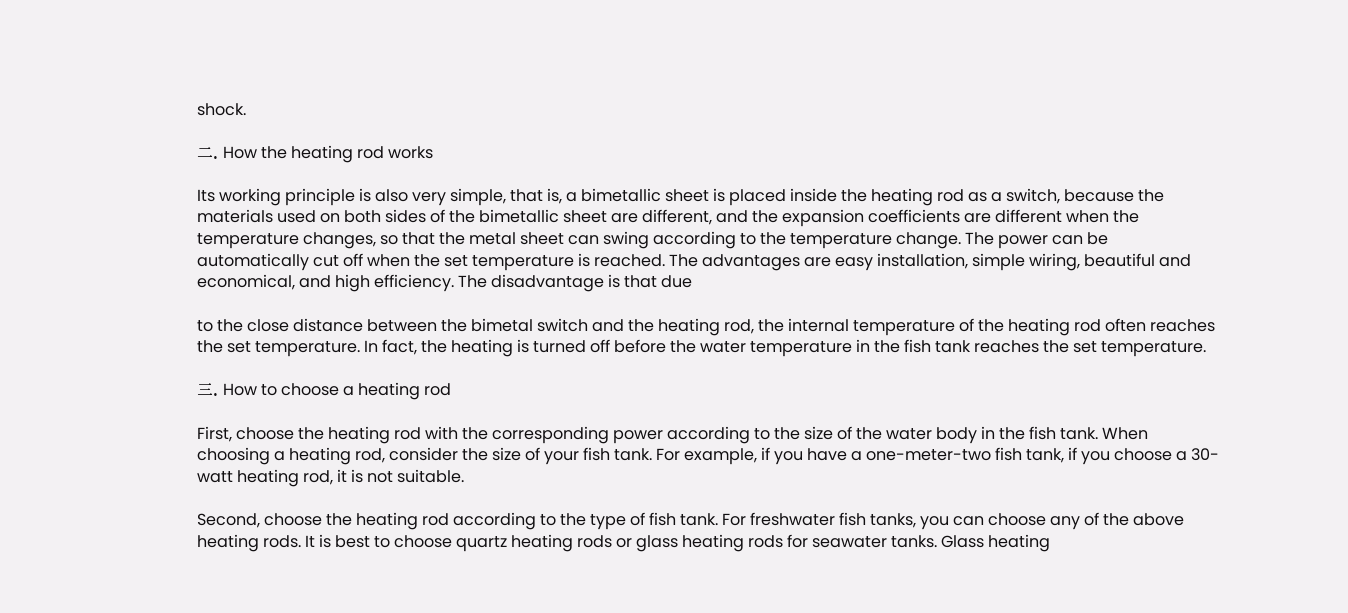shock.

二. How the heating rod works

Its working principle is also very simple, that is, a bimetallic sheet is placed inside the heating rod as a switch, because the materials used on both sides of the bimetallic sheet are different, and the expansion coefficients are different when the temperature changes, so that the metal sheet can swing according to the temperature change. The power can be automatically cut off when the set temperature is reached. The advantages are easy installation, simple wiring, beautiful and economical, and high efficiency. The disadvantage is that due

to the close distance between the bimetal switch and the heating rod, the internal temperature of the heating rod often reaches the set temperature. In fact, the heating is turned off before the water temperature in the fish tank reaches the set temperature.

三. How to choose a heating rod

First, choose the heating rod with the corresponding power according to the size of the water body in the fish tank. When choosing a heating rod, consider the size of your fish tank. For example, if you have a one-meter-two fish tank, if you choose a 30-watt heating rod, it is not suitable.

Second, choose the heating rod according to the type of fish tank. For freshwater fish tanks, you can choose any of the above heating rods. It is best to choose quartz heating rods or glass heating rods for seawater tanks. Glass heating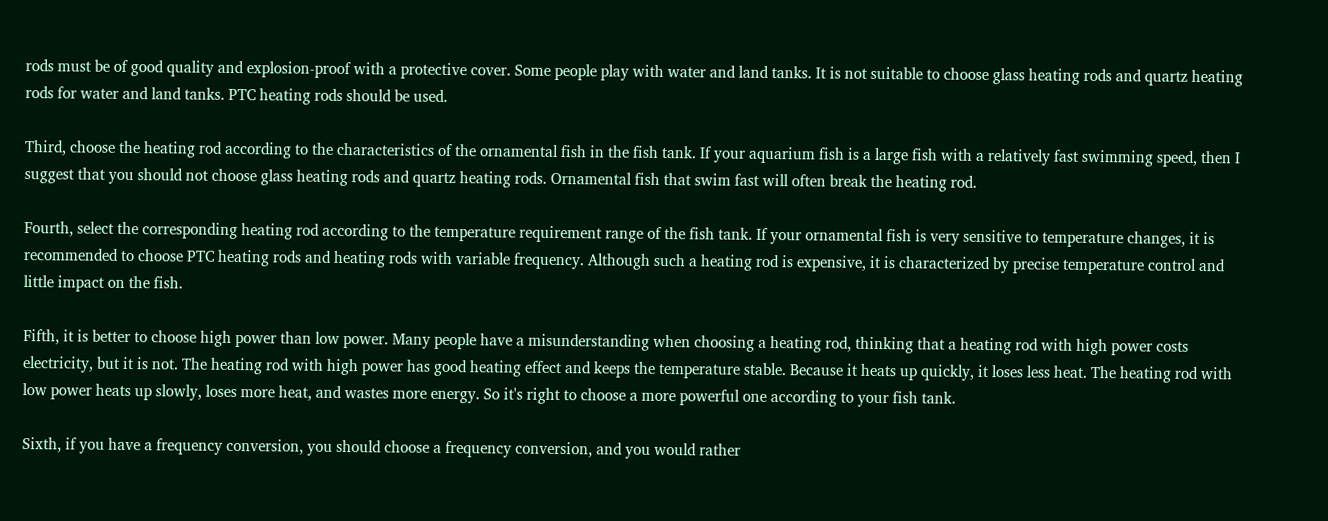rods must be of good quality and explosion-proof with a protective cover. Some people play with water and land tanks. It is not suitable to choose glass heating rods and quartz heating rods for water and land tanks. PTC heating rods should be used.

Third, choose the heating rod according to the characteristics of the ornamental fish in the fish tank. If your aquarium fish is a large fish with a relatively fast swimming speed, then I suggest that you should not choose glass heating rods and quartz heating rods. Ornamental fish that swim fast will often break the heating rod.

Fourth, select the corresponding heating rod according to the temperature requirement range of the fish tank. If your ornamental fish is very sensitive to temperature changes, it is recommended to choose PTC heating rods and heating rods with variable frequency. Although such a heating rod is expensive, it is characterized by precise temperature control and little impact on the fish.

Fifth, it is better to choose high power than low power. Many people have a misunderstanding when choosing a heating rod, thinking that a heating rod with high power costs electricity, but it is not. The heating rod with high power has good heating effect and keeps the temperature stable. Because it heats up quickly, it loses less heat. The heating rod with low power heats up slowly, loses more heat, and wastes more energy. So it's right to choose a more powerful one according to your fish tank.

Sixth, if you have a frequency conversion, you should choose a frequency conversion, and you would rather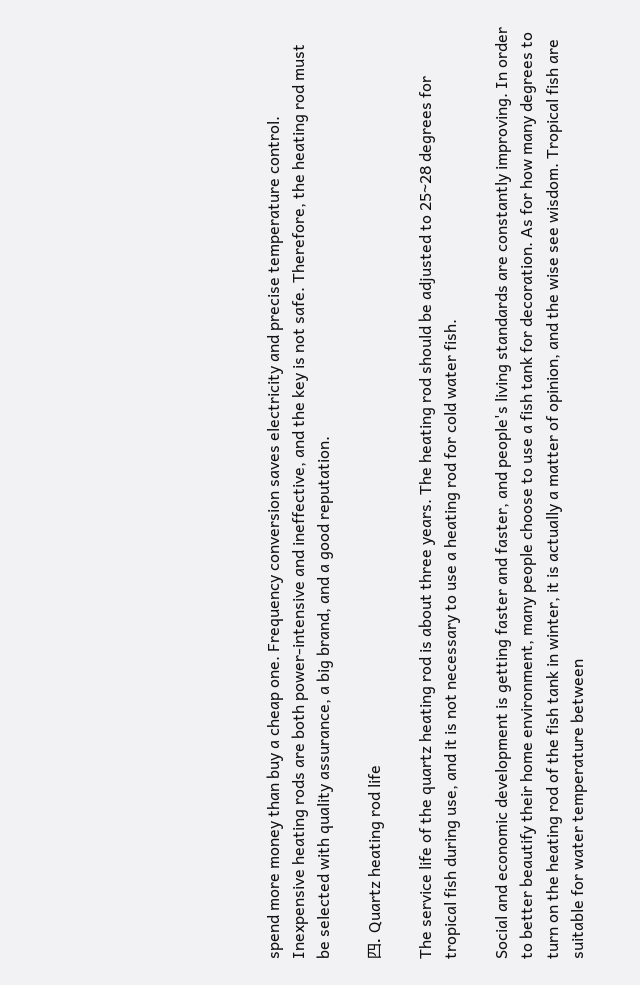spend more money than buy a cheap one. Frequency conversion saves electricity and precise temperature control. Inexpensive heating rods are both power-intensive and ineffective, and the key is not safe. Therefore, the heating rod must be selected with quality assurance, a big brand, and a good reputation.

四. Quartz heating rod life

The service life of the quartz heating rod is about three years. The heating rod should be adjusted to 25~28 degrees for tropical fish during use, and it is not necessary to use a heating rod for cold water fish.

Social and economic development is getting faster and faster, and people's living standards are constantly improving. In order to better beautify their home environment, many people choose to use a fish tank for decoration. As for how many degrees to turn on the heating rod of the fish tank in winter, it is actually a matter of opinion, and the wise see wisdom. Tropical fish are suitable for water temperature between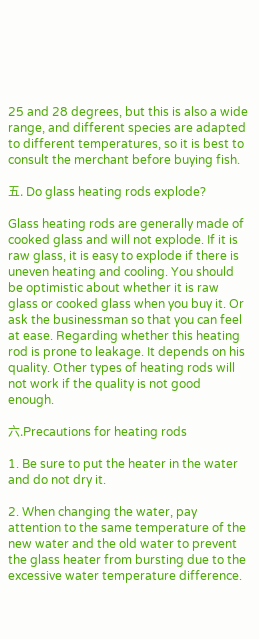25 and 28 degrees, but this is also a wide range, and different species are adapted to different temperatures, so it is best to consult the merchant before buying fish.

五. Do glass heating rods explode?

Glass heating rods are generally made of cooked glass and will not explode. If it is raw glass, it is easy to explode if there is uneven heating and cooling. You should be optimistic about whether it is raw glass or cooked glass when you buy it. Or ask the businessman so that you can feel at ease. Regarding whether this heating rod is prone to leakage. It depends on his quality. Other types of heating rods will not work if the quality is not good enough.

六.Precautions for heating rods

1. Be sure to put the heater in the water and do not dry it.

2. When changing the water, pay attention to the same temperature of the new water and the old water to prevent the glass heater from bursting due to the excessive water temperature difference.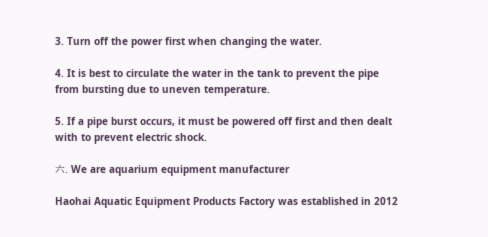3. Turn off the power first when changing the water.

4. It is best to circulate the water in the tank to prevent the pipe from bursting due to uneven temperature.

5. If a pipe burst occurs, it must be powered off first and then dealt with to prevent electric shock.

六. We are aquarium equipment manufacturer

Haohai Aquatic Equipment Products Factory was established in 2012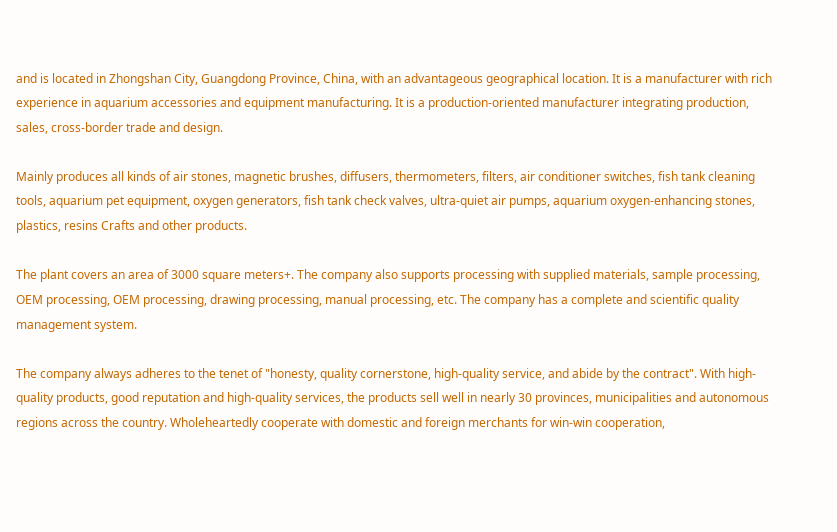and is located in Zhongshan City, Guangdong Province, China, with an advantageous geographical location. It is a manufacturer with rich experience in aquarium accessories and equipment manufacturing. It is a production-oriented manufacturer integrating production, sales, cross-border trade and design.

Mainly produces all kinds of air stones, magnetic brushes, diffusers, thermometers, filters, air conditioner switches, fish tank cleaning tools, aquarium pet equipment, oxygen generators, fish tank check valves, ultra-quiet air pumps, aquarium oxygen-enhancing stones, plastics, resins Crafts and other products.

The plant covers an area of 3000 square meters+. The company also supports processing with supplied materials, sample processing, OEM processing, OEM processing, drawing processing, manual processing, etc. The company has a complete and scientific quality management system.

The company always adheres to the tenet of "honesty, quality cornerstone, high-quality service, and abide by the contract". With high-quality products, good reputation and high-quality services, the products sell well in nearly 30 provinces, municipalities and autonomous regions across the country. Wholeheartedly cooperate with domestic and foreign merchants for win-win cooperation,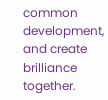common development, and create brilliance together.